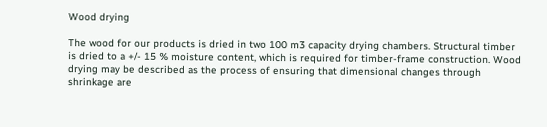Wood drying

The wood for our products is dried in two 100 m3 capacity drying chambers. Structural timber is dried to a +/- 15 % moisture content, which is required for timber-frame construction. Wood drying may be described as the process of ensuring that dimensional changes through shrinkage are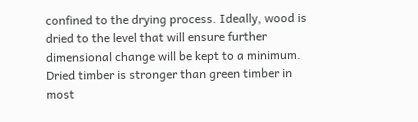confined to the drying process. Ideally, wood is dried to the level that will ensure further dimensional change will be kept to a minimum. Dried timber is stronger than green timber in most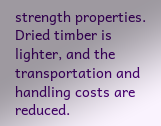strength properties. Dried timber is lighter, and the transportation and handling costs are reduced.